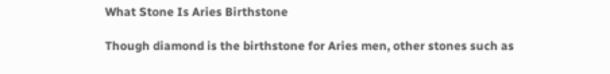What Stone Is Aries Birthstone

Though diamond is the birthstone for Aries men, other stones such as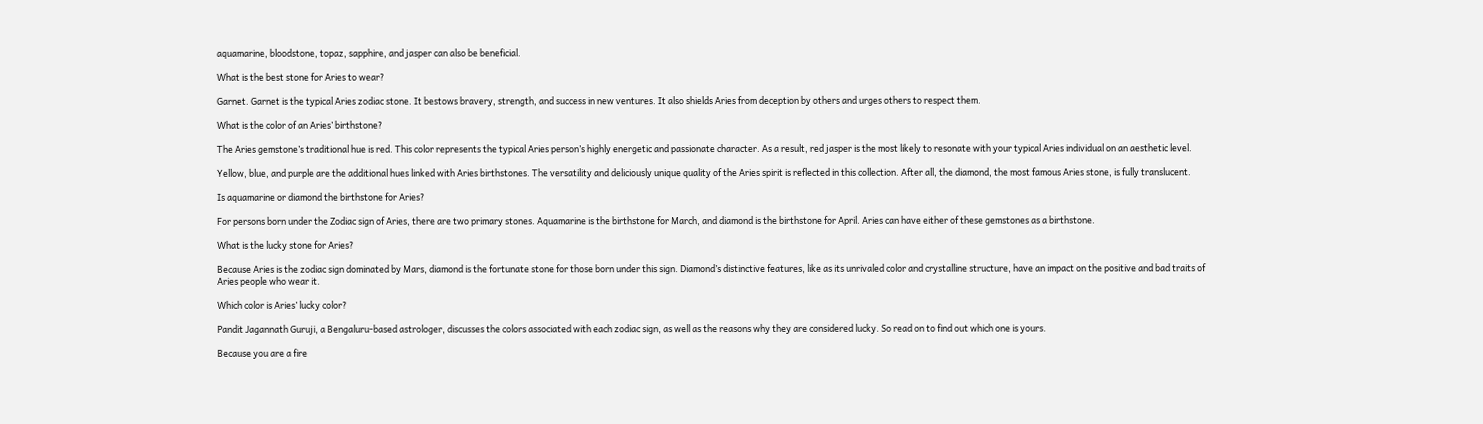aquamarine, bloodstone, topaz, sapphire, and jasper can also be beneficial.

What is the best stone for Aries to wear?

Garnet. Garnet is the typical Aries zodiac stone. It bestows bravery, strength, and success in new ventures. It also shields Aries from deception by others and urges others to respect them.

What is the color of an Aries’ birthstone?

The Aries gemstone’s traditional hue is red. This color represents the typical Aries person’s highly energetic and passionate character. As a result, red jasper is the most likely to resonate with your typical Aries individual on an aesthetic level.

Yellow, blue, and purple are the additional hues linked with Aries birthstones. The versatility and deliciously unique quality of the Aries spirit is reflected in this collection. After all, the diamond, the most famous Aries stone, is fully translucent.

Is aquamarine or diamond the birthstone for Aries?

For persons born under the Zodiac sign of Aries, there are two primary stones. Aquamarine is the birthstone for March, and diamond is the birthstone for April. Aries can have either of these gemstones as a birthstone.

What is the lucky stone for Aries?

Because Aries is the zodiac sign dominated by Mars, diamond is the fortunate stone for those born under this sign. Diamond’s distinctive features, like as its unrivaled color and crystalline structure, have an impact on the positive and bad traits of Aries people who wear it.

Which color is Aries’ lucky color?

Pandit Jagannath Guruji, a Bengaluru-based astrologer, discusses the colors associated with each zodiac sign, as well as the reasons why they are considered lucky. So read on to find out which one is yours.

Because you are a fire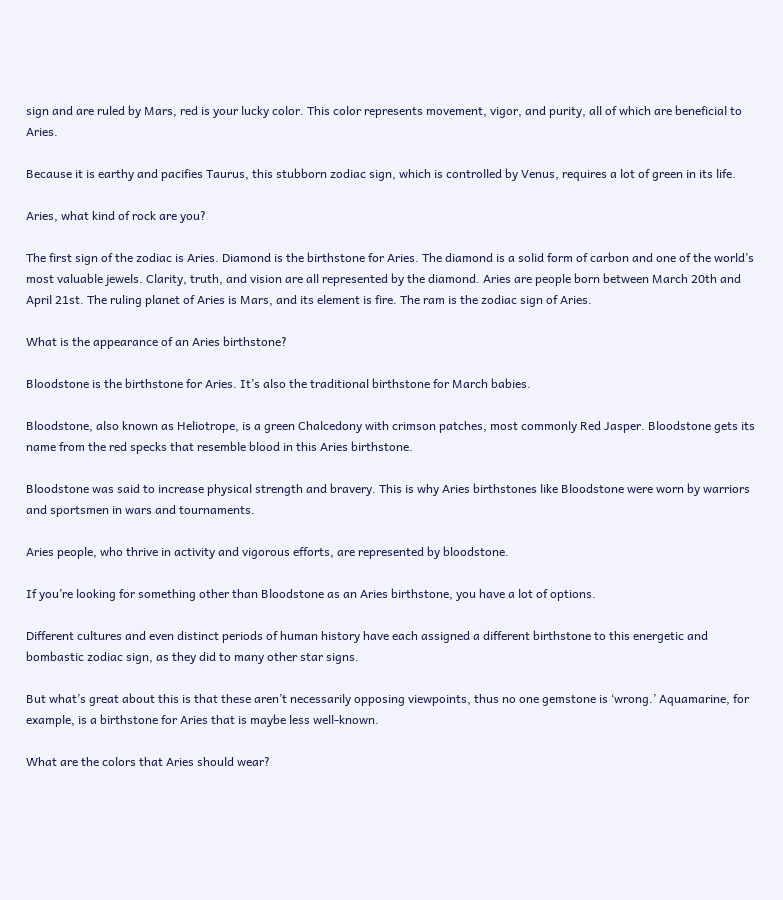sign and are ruled by Mars, red is your lucky color. This color represents movement, vigor, and purity, all of which are beneficial to Aries.

Because it is earthy and pacifies Taurus, this stubborn zodiac sign, which is controlled by Venus, requires a lot of green in its life.

Aries, what kind of rock are you?

The first sign of the zodiac is Aries. Diamond is the birthstone for Aries. The diamond is a solid form of carbon and one of the world’s most valuable jewels. Clarity, truth, and vision are all represented by the diamond. Aries are people born between March 20th and April 21st. The ruling planet of Aries is Mars, and its element is fire. The ram is the zodiac sign of Aries.

What is the appearance of an Aries birthstone?

Bloodstone is the birthstone for Aries. It’s also the traditional birthstone for March babies.

Bloodstone, also known as Heliotrope, is a green Chalcedony with crimson patches, most commonly Red Jasper. Bloodstone gets its name from the red specks that resemble blood in this Aries birthstone.

Bloodstone was said to increase physical strength and bravery. This is why Aries birthstones like Bloodstone were worn by warriors and sportsmen in wars and tournaments.

Aries people, who thrive in activity and vigorous efforts, are represented by bloodstone.

If you’re looking for something other than Bloodstone as an Aries birthstone, you have a lot of options.

Different cultures and even distinct periods of human history have each assigned a different birthstone to this energetic and bombastic zodiac sign, as they did to many other star signs.

But what’s great about this is that these aren’t necessarily opposing viewpoints, thus no one gemstone is ‘wrong.’ Aquamarine, for example, is a birthstone for Aries that is maybe less well-known.

What are the colors that Aries should wear?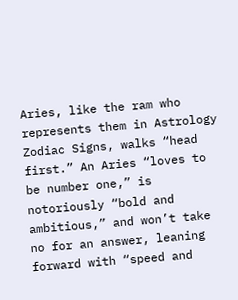Aries, like the ram who represents them in Astrology Zodiac Signs, walks “head first.” An Aries “loves to be number one,” is notoriously “bold and ambitious,” and won’t take no for an answer, leaning forward with “speed and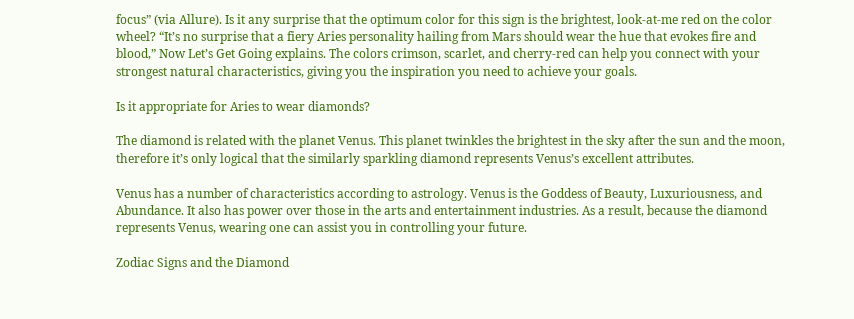focus” (via Allure). Is it any surprise that the optimum color for this sign is the brightest, look-at-me red on the color wheel? “It’s no surprise that a fiery Aries personality hailing from Mars should wear the hue that evokes fire and blood,” Now Let’s Get Going explains. The colors crimson, scarlet, and cherry-red can help you connect with your strongest natural characteristics, giving you the inspiration you need to achieve your goals.

Is it appropriate for Aries to wear diamonds?

The diamond is related with the planet Venus. This planet twinkles the brightest in the sky after the sun and the moon, therefore it’s only logical that the similarly sparkling diamond represents Venus’s excellent attributes.

Venus has a number of characteristics according to astrology. Venus is the Goddess of Beauty, Luxuriousness, and Abundance. It also has power over those in the arts and entertainment industries. As a result, because the diamond represents Venus, wearing one can assist you in controlling your future.

Zodiac Signs and the Diamond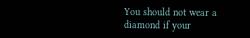You should not wear a diamond if your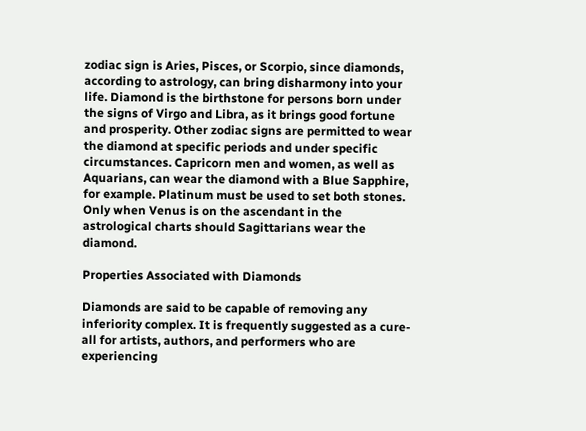zodiac sign is Aries, Pisces, or Scorpio, since diamonds, according to astrology, can bring disharmony into your life. Diamond is the birthstone for persons born under the signs of Virgo and Libra, as it brings good fortune and prosperity. Other zodiac signs are permitted to wear the diamond at specific periods and under specific circumstances. Capricorn men and women, as well as Aquarians, can wear the diamond with a Blue Sapphire, for example. Platinum must be used to set both stones. Only when Venus is on the ascendant in the astrological charts should Sagittarians wear the diamond.

Properties Associated with Diamonds

Diamonds are said to be capable of removing any inferiority complex. It is frequently suggested as a cure-all for artists, authors, and performers who are experiencing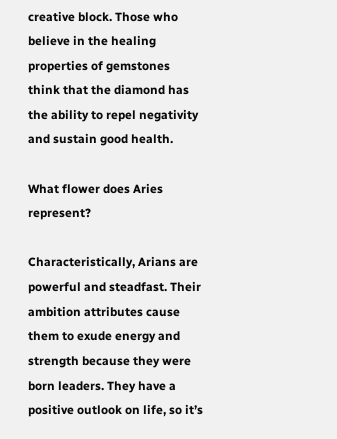creative block. Those who believe in the healing properties of gemstones think that the diamond has the ability to repel negativity and sustain good health.

What flower does Aries represent?

Characteristically, Arians are powerful and steadfast. Their ambition attributes cause them to exude energy and strength because they were born leaders. They have a positive outlook on life, so it’s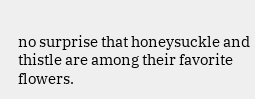no surprise that honeysuckle and thistle are among their favorite flowers.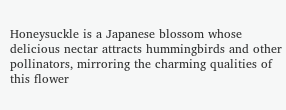Honeysuckle is a Japanese blossom whose delicious nectar attracts hummingbirds and other pollinators, mirroring the charming qualities of this flower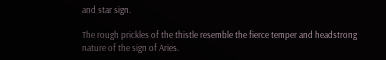and star sign.

The rough prickles of the thistle resemble the fierce temper and headstrong nature of the sign of Aries.